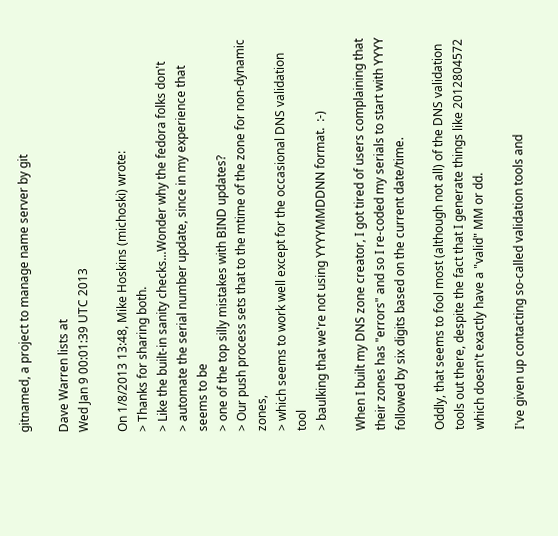gitnamed, a project to manage name server by git

Dave Warren lists at
Wed Jan 9 00:01:39 UTC 2013

On 1/8/2013 13:48, Mike Hoskins (michoski) wrote:
> Thanks for sharing both.
> Like the built-in sanity checks...Wonder why the fedora folks don't
> automate the serial number update, since in my experience that seems to be
> one of the top silly mistakes with BIND updates?
> Our push process sets that to the mtime of the zone for non-dynamic zones,
> which seems to work well except for the occasional DNS validation tool
> baulking that we're not using YYYYMMDDNN format.  :-)

When I built my DNS zone creator, I got tired of users complaining that
their zones has "errors" and so I re-coded my serials to start with YYYY
followed by six digits based on the current date/time.

Oddly, that seems to fool most (although not all) of the DNS validation
tools out there, despite the fact that I generate things like 2012804572
which doesn't exactly have a "valid" MM or dd.

I've given up contacting so-called validation tools and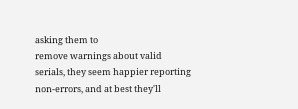asking them to
remove warnings about valid serials, they seem happier reporting
non-errors, and at best they'll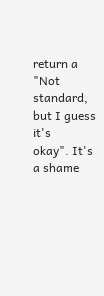return a "Not standard, but I guess it's
okay". It's a shame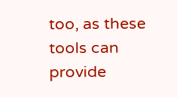too, as these tools can provide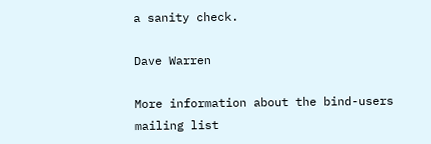a sanity check.

Dave Warren

More information about the bind-users mailing list